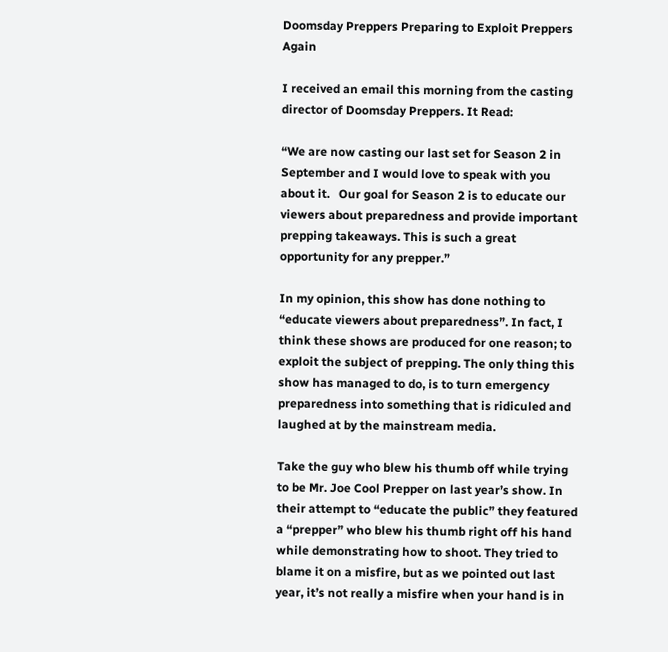Doomsday Preppers Preparing to Exploit Preppers Again

I received an email this morning from the casting director of Doomsday Preppers. It Read:

“We are now casting our last set for Season 2 in September and I would love to speak with you about it.   Our goal for Season 2 is to educate our viewers about preparedness and provide important prepping takeaways. This is such a great opportunity for any prepper.”

In my opinion, this show has done nothing to “educate viewers about preparedness”. In fact, I think these shows are produced for one reason; to exploit the subject of prepping. The only thing this show has managed to do, is to turn emergency preparedness into something that is ridiculed and laughed at by the mainstream media.

Take the guy who blew his thumb off while trying to be Mr. Joe Cool Prepper on last year’s show. In their attempt to “educate the public” they featured a “prepper” who blew his thumb right off his hand while demonstrating how to shoot. They tried to blame it on a misfire, but as we pointed out last year, it’s not really a misfire when your hand is in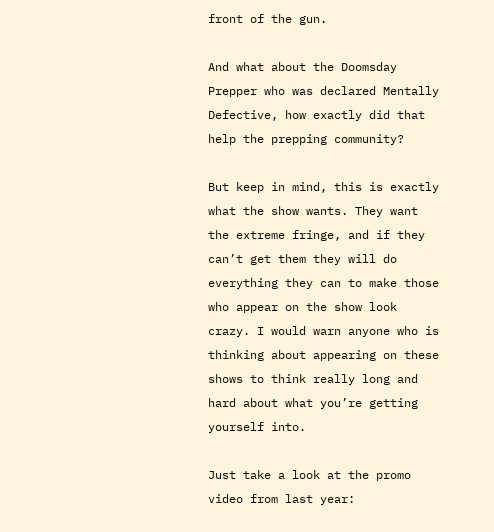front of the gun.

And what about the Doomsday Prepper who was declared Mentally Defective, how exactly did that help the prepping community?

But keep in mind, this is exactly what the show wants. They want the extreme fringe, and if they can’t get them they will do everything they can to make those who appear on the show look crazy. I would warn anyone who is thinking about appearing on these shows to think really long and hard about what you’re getting yourself into.

Just take a look at the promo video from last year: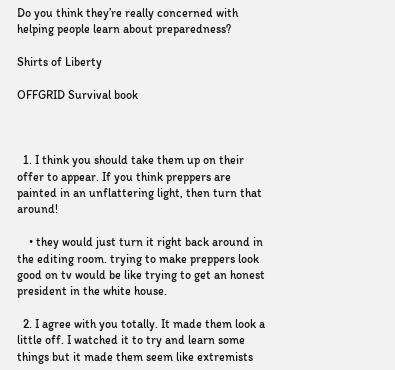Do you think they’re really concerned with helping people learn about preparedness?

Shirts of Liberty

OFFGRID Survival book



  1. I think you should take them up on their offer to appear. If you think preppers are painted in an unflattering light, then turn that around!

    • they would just turn it right back around in the editing room. trying to make preppers look good on tv would be like trying to get an honest president in the white house.

  2. I agree with you totally. It made them look a little off. I watched it to try and learn some things but it made them seem like extremists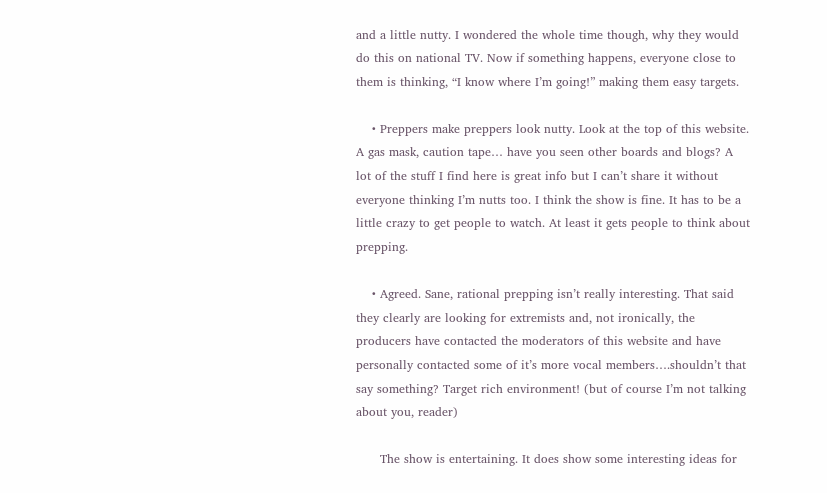and a little nutty. I wondered the whole time though, why they would do this on national TV. Now if something happens, everyone close to them is thinking, “I know where I’m going!” making them easy targets.

    • Preppers make preppers look nutty. Look at the top of this website. A gas mask, caution tape… have you seen other boards and blogs? A lot of the stuff I find here is great info but I can’t share it without everyone thinking I’m nutts too. I think the show is fine. It has to be a little crazy to get people to watch. At least it gets people to think about prepping.

    • Agreed. Sane, rational prepping isn’t really interesting. That said they clearly are looking for extremists and, not ironically, the producers have contacted the moderators of this website and have personally contacted some of it’s more vocal members….shouldn’t that say something? Target rich environment! (but of course I’m not talking about you, reader)

      The show is entertaining. It does show some interesting ideas for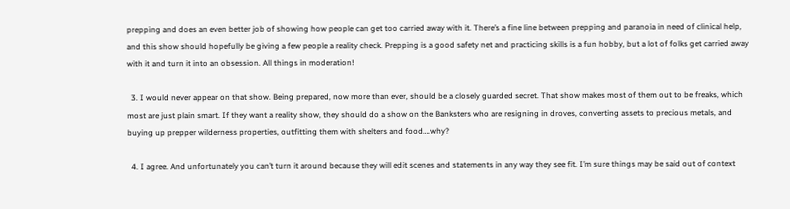prepping and does an even better job of showing how people can get too carried away with it. There’s a fine line between prepping and paranoia in need of clinical help, and this show should hopefully be giving a few people a reality check. Prepping is a good safety net and practicing skills is a fun hobby, but a lot of folks get carried away with it and turn it into an obsession. All things in moderation!

  3. I would never appear on that show. Being prepared, now more than ever, should be a closely guarded secret. That show makes most of them out to be freaks, which most are just plain smart. If they want a reality show, they should do a show on the Banksters who are resigning in droves, converting assets to precious metals, and buying up prepper wilderness properties, outfitting them with shelters and food….why?

  4. I agree. And unfortunately you can’t turn it around because they will edit scenes and statements in any way they see fit. I’m sure things may be said out of context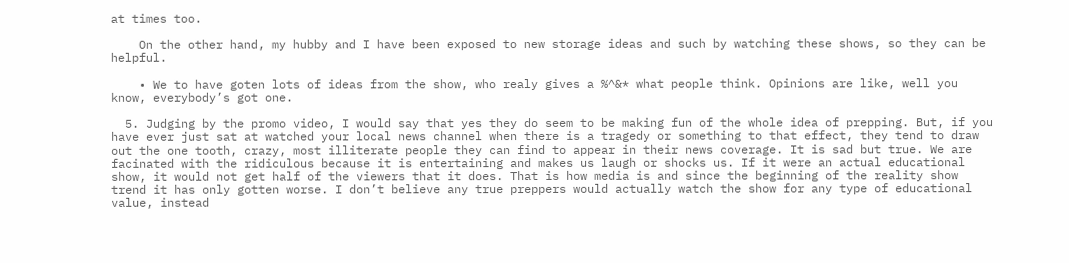at times too.

    On the other hand, my hubby and I have been exposed to new storage ideas and such by watching these shows, so they can be helpful.

    • We to have goten lots of ideas from the show, who realy gives a %^&* what people think. Opinions are like, well you know, everybody’s got one.

  5. Judging by the promo video, I would say that yes they do seem to be making fun of the whole idea of prepping. But, if you have ever just sat at watched your local news channel when there is a tragedy or something to that effect, they tend to draw out the one tooth, crazy, most illiterate people they can find to appear in their news coverage. It is sad but true. We are facinated with the ridiculous because it is entertaining and makes us laugh or shocks us. If it were an actual educational show, it would not get half of the viewers that it does. That is how media is and since the beginning of the reality show trend it has only gotten worse. I don’t believe any true preppers would actually watch the show for any type of educational value, instead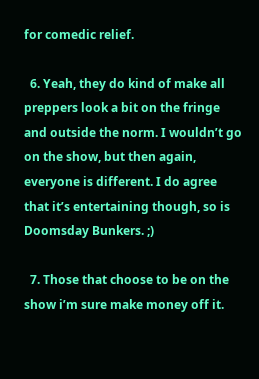for comedic relief.

  6. Yeah, they do kind of make all preppers look a bit on the fringe and outside the norm. I wouldn’t go on the show, but then again, everyone is different. I do agree that it’s entertaining though, so is Doomsday Bunkers. ;)

  7. Those that choose to be on the show i’m sure make money off it.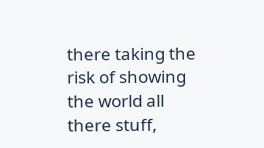there taking the risk of showing the world all there stuff,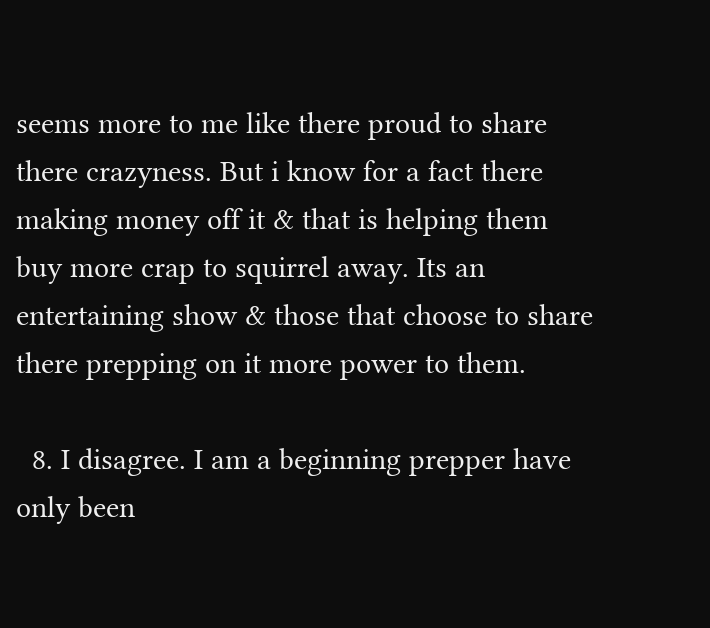seems more to me like there proud to share there crazyness. But i know for a fact there making money off it & that is helping them buy more crap to squirrel away. Its an entertaining show & those that choose to share there prepping on it more power to them.

  8. I disagree. I am a beginning prepper have only been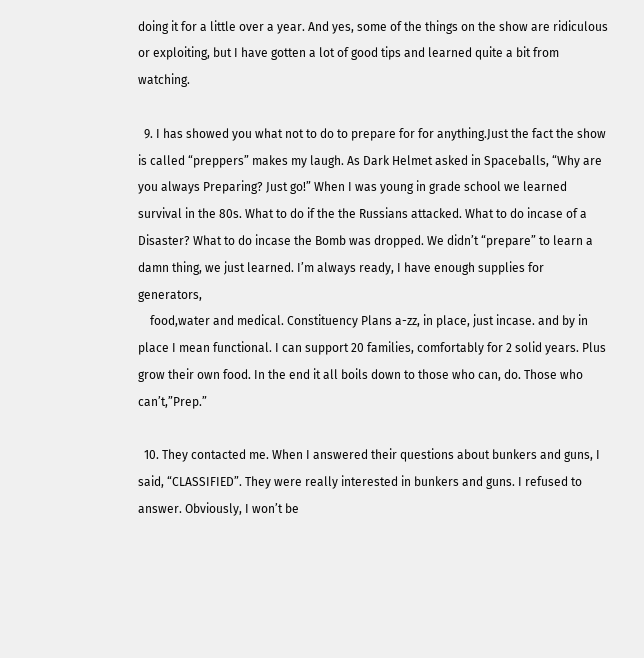doing it for a little over a year. And yes, some of the things on the show are ridiculous or exploiting, but I have gotten a lot of good tips and learned quite a bit from watching.

  9. I has showed you what not to do to prepare for for anything.Just the fact the show is called “preppers” makes my laugh. As Dark Helmet asked in Spaceballs, “Why are you always Preparing? Just go!” When I was young in grade school we learned survival in the 80s. What to do if the the Russians attacked. What to do incase of a Disaster? What to do incase the Bomb was dropped. We didn’t “prepare” to learn a damn thing, we just learned. I’m always ready, I have enough supplies for generators,
    food,water and medical. Constituency Plans a-zz, in place, just incase. and by in place I mean functional. I can support 20 families, comfortably for 2 solid years. Plus grow their own food. In the end it all boils down to those who can, do. Those who can’t,”Prep.”

  10. They contacted me. When I answered their questions about bunkers and guns, I said, “CLASSIFIED”. They were really interested in bunkers and guns. I refused to answer. Obviously, I won’t be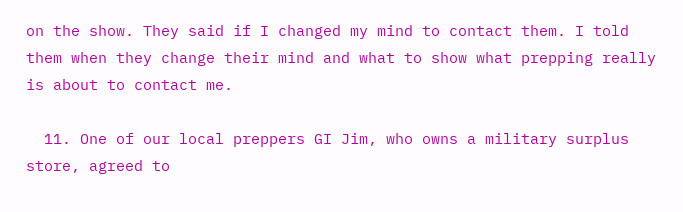on the show. They said if I changed my mind to contact them. I told them when they change their mind and what to show what prepping really is about to contact me.

  11. One of our local preppers GI Jim, who owns a military surplus store, agreed to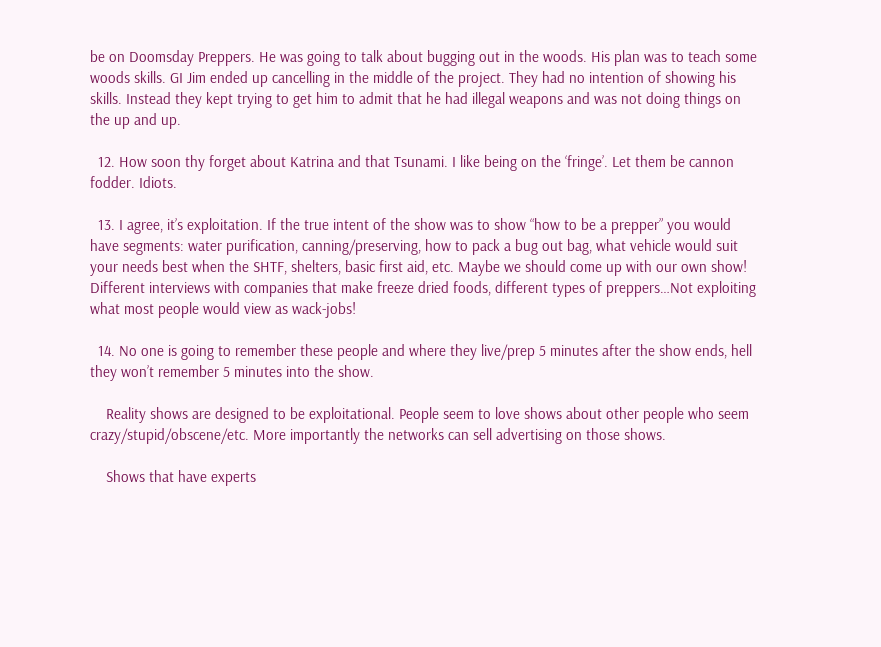be on Doomsday Preppers. He was going to talk about bugging out in the woods. His plan was to teach some woods skills. GI Jim ended up cancelling in the middle of the project. They had no intention of showing his skills. Instead they kept trying to get him to admit that he had illegal weapons and was not doing things on the up and up.

  12. How soon thy forget about Katrina and that Tsunami. I like being on the ‘fringe’. Let them be cannon fodder. Idiots.

  13. I agree, it’s exploitation. If the true intent of the show was to show “how to be a prepper” you would have segments: water purification, canning/preserving, how to pack a bug out bag, what vehicle would suit your needs best when the SHTF, shelters, basic first aid, etc. Maybe we should come up with our own show! Different interviews with companies that make freeze dried foods, different types of preppers…Not exploiting what most people would view as wack-jobs!

  14. No one is going to remember these people and where they live/prep 5 minutes after the show ends, hell they won’t remember 5 minutes into the show.

    Reality shows are designed to be exploitational. People seem to love shows about other people who seem crazy/stupid/obscene/etc. More importantly the networks can sell advertising on those shows.

    Shows that have experts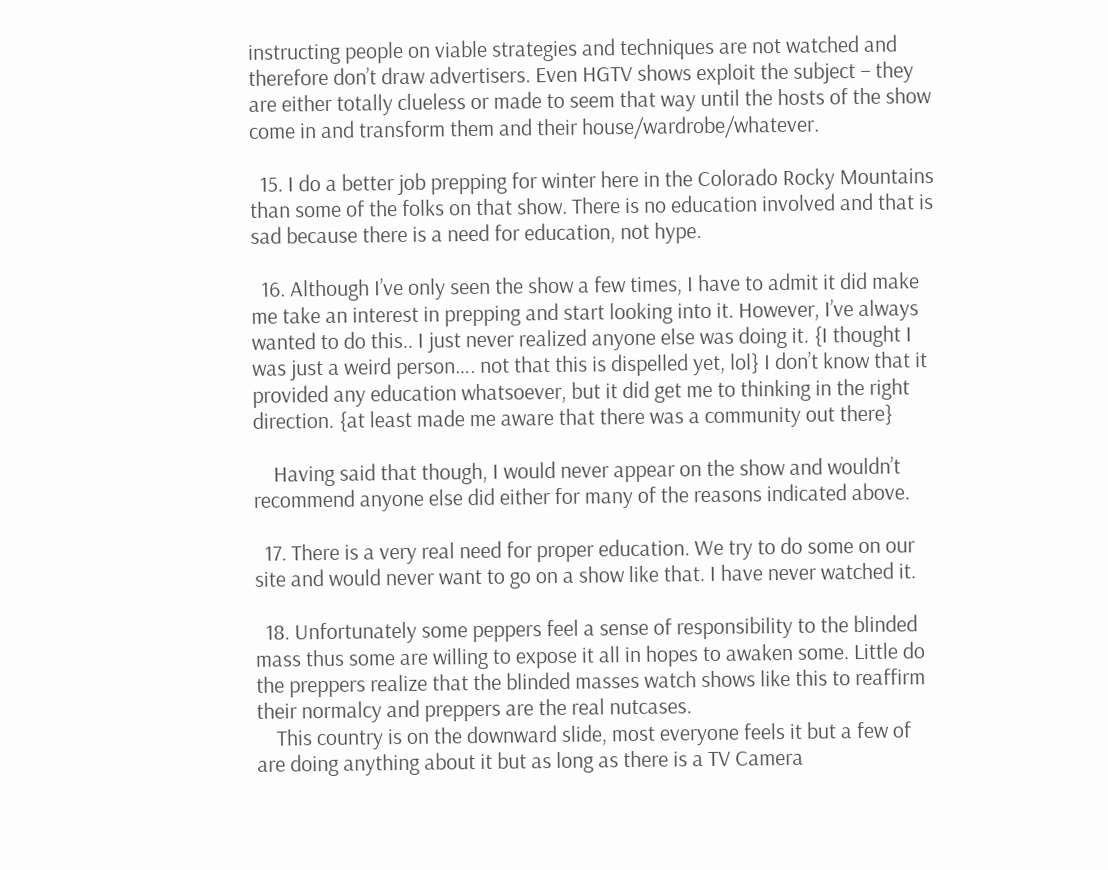instructing people on viable strategies and techniques are not watched and therefore don’t draw advertisers. Even HGTV shows exploit the subject – they are either totally clueless or made to seem that way until the hosts of the show come in and transform them and their house/wardrobe/whatever.

  15. I do a better job prepping for winter here in the Colorado Rocky Mountains than some of the folks on that show. There is no education involved and that is sad because there is a need for education, not hype.

  16. Although I’ve only seen the show a few times, I have to admit it did make me take an interest in prepping and start looking into it. However, I’ve always wanted to do this.. I just never realized anyone else was doing it. {I thought I was just a weird person…. not that this is dispelled yet, lol} I don’t know that it provided any education whatsoever, but it did get me to thinking in the right direction. {at least made me aware that there was a community out there}

    Having said that though, I would never appear on the show and wouldn’t recommend anyone else did either for many of the reasons indicated above.

  17. There is a very real need for proper education. We try to do some on our site and would never want to go on a show like that. I have never watched it.

  18. Unfortunately some peppers feel a sense of responsibility to the blinded mass thus some are willing to expose it all in hopes to awaken some. Little do the preppers realize that the blinded masses watch shows like this to reaffirm their normalcy and preppers are the real nutcases.
    This country is on the downward slide, most everyone feels it but a few of are doing anything about it but as long as there is a TV Camera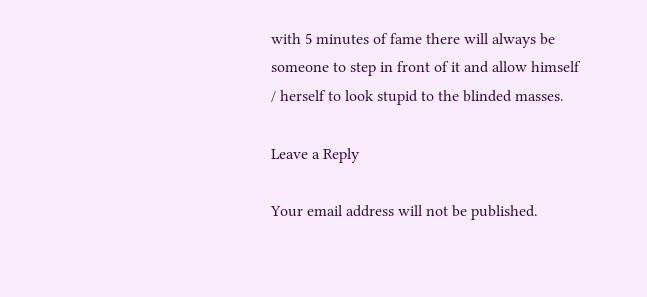with 5 minutes of fame there will always be someone to step in front of it and allow himself / herself to look stupid to the blinded masses.

Leave a Reply

Your email address will not be published.